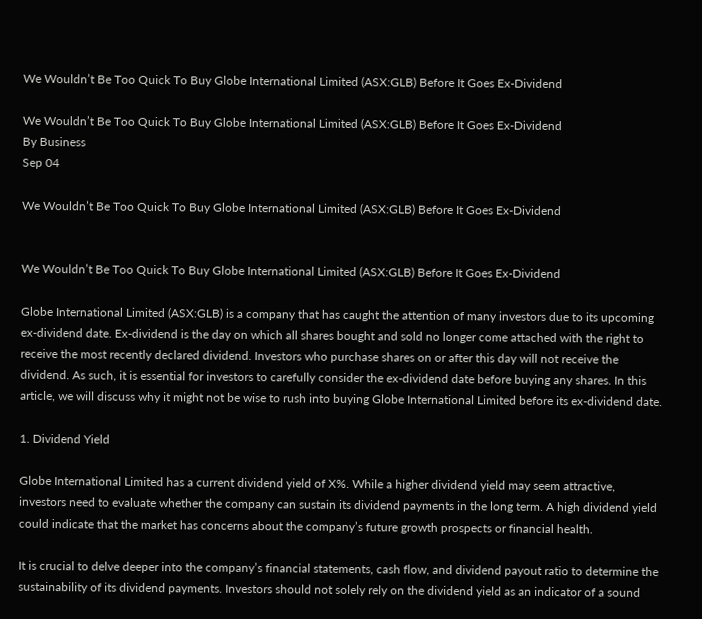We Wouldn’t Be Too Quick To Buy Globe International Limited (ASX:GLB) Before It Goes Ex-Dividend

We Wouldn’t Be Too Quick To Buy Globe International Limited (ASX:GLB) Before It Goes Ex-Dividend
By Business
Sep 04

We Wouldn’t Be Too Quick To Buy Globe International Limited (ASX:GLB) Before It Goes Ex-Dividend


We Wouldn’t Be Too Quick To Buy Globe International Limited (ASX:GLB) Before It Goes Ex-Dividend

Globe International Limited (ASX:GLB) is a company that has caught the attention of many investors due to its upcoming ex-dividend date. Ex-dividend is the day on which all shares bought and sold no longer come attached with the right to receive the most recently declared dividend. Investors who purchase shares on or after this day will not receive the dividend. As such, it is essential for investors to carefully consider the ex-dividend date before buying any shares. In this article, we will discuss why it might not be wise to rush into buying Globe International Limited before its ex-dividend date.

1. Dividend Yield

Globe International Limited has a current dividend yield of X%. While a higher dividend yield may seem attractive, investors need to evaluate whether the company can sustain its dividend payments in the long term. A high dividend yield could indicate that the market has concerns about the company’s future growth prospects or financial health.

It is crucial to delve deeper into the company’s financial statements, cash flow, and dividend payout ratio to determine the sustainability of its dividend payments. Investors should not solely rely on the dividend yield as an indicator of a sound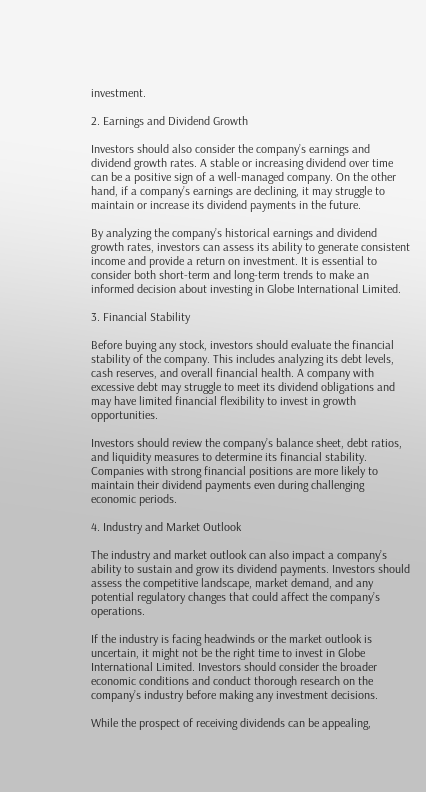investment.

2. Earnings and Dividend Growth

Investors should also consider the company’s earnings and dividend growth rates. A stable or increasing dividend over time can be a positive sign of a well-managed company. On the other hand, if a company’s earnings are declining, it may struggle to maintain or increase its dividend payments in the future.

By analyzing the company’s historical earnings and dividend growth rates, investors can assess its ability to generate consistent income and provide a return on investment. It is essential to consider both short-term and long-term trends to make an informed decision about investing in Globe International Limited.

3. Financial Stability

Before buying any stock, investors should evaluate the financial stability of the company. This includes analyzing its debt levels, cash reserves, and overall financial health. A company with excessive debt may struggle to meet its dividend obligations and may have limited financial flexibility to invest in growth opportunities.

Investors should review the company’s balance sheet, debt ratios, and liquidity measures to determine its financial stability. Companies with strong financial positions are more likely to maintain their dividend payments even during challenging economic periods.

4. Industry and Market Outlook

The industry and market outlook can also impact a company’s ability to sustain and grow its dividend payments. Investors should assess the competitive landscape, market demand, and any potential regulatory changes that could affect the company’s operations.

If the industry is facing headwinds or the market outlook is uncertain, it might not be the right time to invest in Globe International Limited. Investors should consider the broader economic conditions and conduct thorough research on the company’s industry before making any investment decisions.

While the prospect of receiving dividends can be appealing,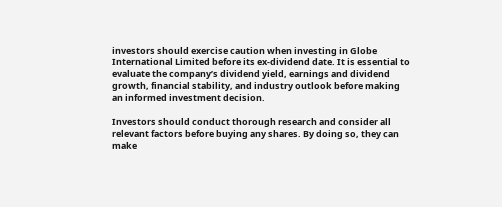investors should exercise caution when investing in Globe International Limited before its ex-dividend date. It is essential to evaluate the company’s dividend yield, earnings and dividend growth, financial stability, and industry outlook before making an informed investment decision.

Investors should conduct thorough research and consider all relevant factors before buying any shares. By doing so, they can make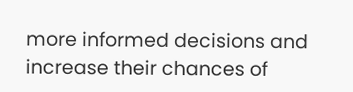more informed decisions and increase their chances of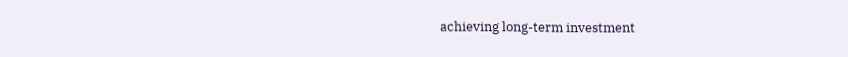achieving long-term investment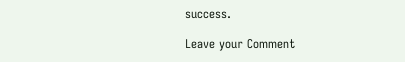success.

Leave your Comment